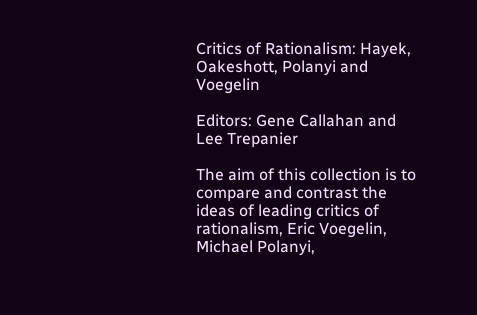Critics of Rationalism: Hayek, Oakeshott, Polanyi and Voegelin

Editors: Gene Callahan and Lee Trepanier

The aim of this collection is to compare and contrast the ideas of leading critics of rationalism, Eric Voegelin, Michael Polanyi,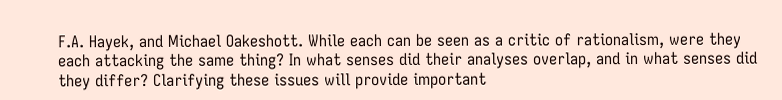F.A. Hayek, and Michael Oakeshott. While each can be seen as a critic of rationalism, were they each attacking the same thing? In what senses did their analyses overlap, and in what senses did they differ? Clarifying these issues will provide important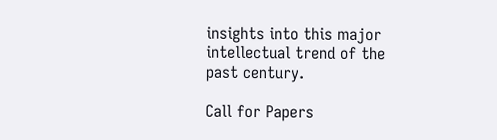insights into this major intellectual trend of the past century.

Call for Papers